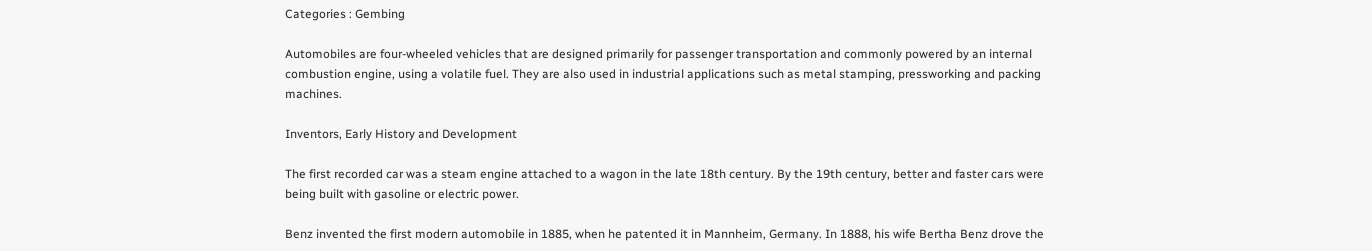Categories : Gembing

Automobiles are four-wheeled vehicles that are designed primarily for passenger transportation and commonly powered by an internal combustion engine, using a volatile fuel. They are also used in industrial applications such as metal stamping, pressworking and packing machines.

Inventors, Early History and Development

The first recorded car was a steam engine attached to a wagon in the late 18th century. By the 19th century, better and faster cars were being built with gasoline or electric power.

Benz invented the first modern automobile in 1885, when he patented it in Mannheim, Germany. In 1888, his wife Bertha Benz drove the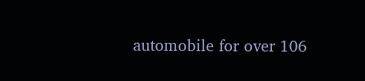automobile for over 106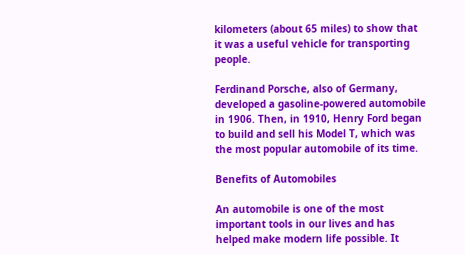kilometers (about 65 miles) to show that it was a useful vehicle for transporting people.

Ferdinand Porsche, also of Germany, developed a gasoline-powered automobile in 1906. Then, in 1910, Henry Ford began to build and sell his Model T, which was the most popular automobile of its time.

Benefits of Automobiles

An automobile is one of the most important tools in our lives and has helped make modern life possible. It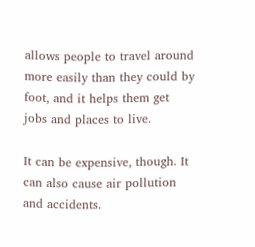allows people to travel around more easily than they could by foot, and it helps them get jobs and places to live.

It can be expensive, though. It can also cause air pollution and accidents.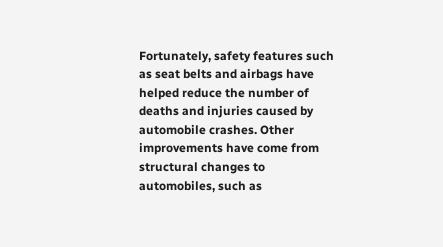Fortunately, safety features such as seat belts and airbags have helped reduce the number of deaths and injuries caused by automobile crashes. Other improvements have come from structural changes to automobiles, such as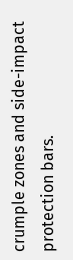crumple zones and side-impact protection bars.